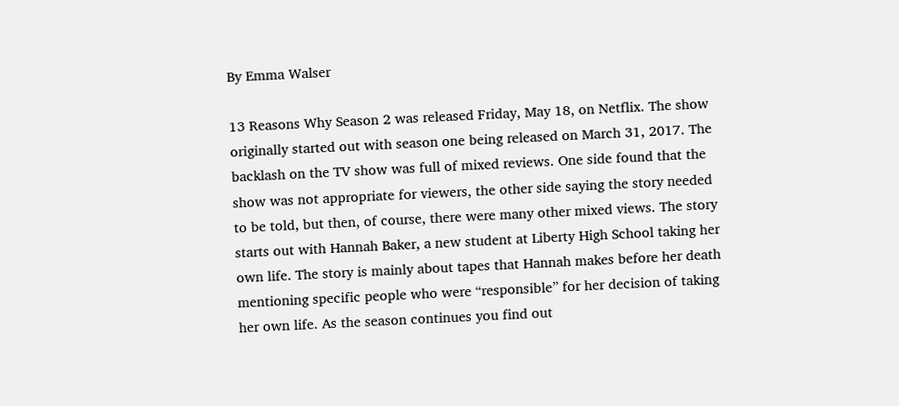By Emma Walser

13 Reasons Why Season 2 was released Friday, May 18, on Netflix. The show originally started out with season one being released on March 31, 2017. The backlash on the TV show was full of mixed reviews. One side found that the show was not appropriate for viewers, the other side saying the story needed to be told, but then, of course, there were many other mixed views. The story starts out with Hannah Baker, a new student at Liberty High School taking her own life. The story is mainly about tapes that Hannah makes before her death mentioning specific people who were “responsible” for her decision of taking her own life. As the season continues you find out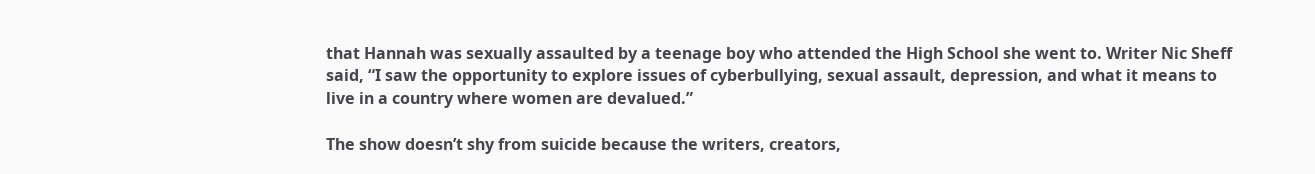that Hannah was sexually assaulted by a teenage boy who attended the High School she went to. Writer Nic Sheff said, “I saw the opportunity to explore issues of cyberbullying, sexual assault, depression, and what it means to live in a country where women are devalued.”

The show doesn’t shy from suicide because the writers, creators,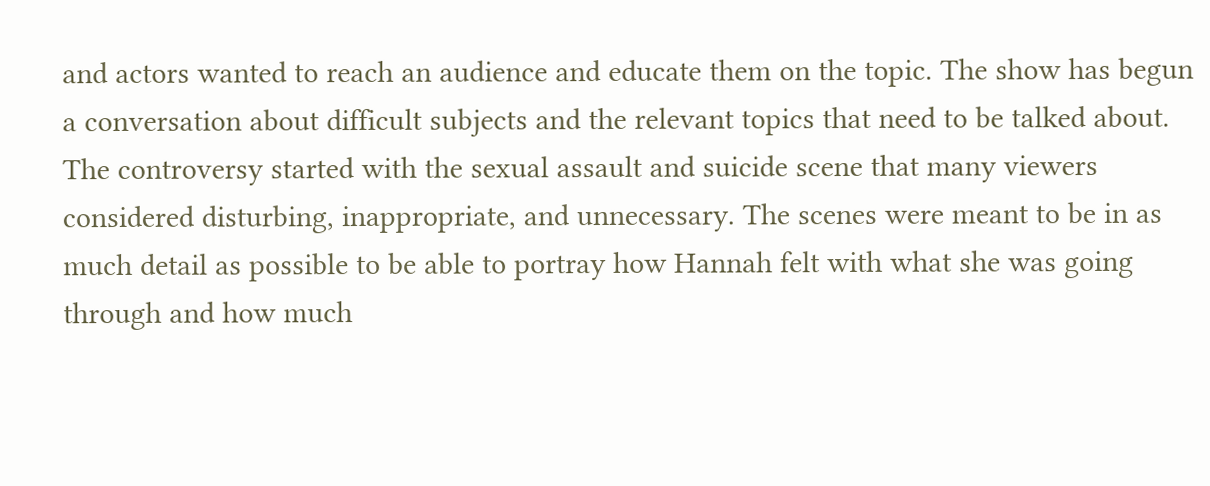and actors wanted to reach an audience and educate them on the topic. The show has begun a conversation about difficult subjects and the relevant topics that need to be talked about. The controversy started with the sexual assault and suicide scene that many viewers considered disturbing, inappropriate, and unnecessary. The scenes were meant to be in as much detail as possible to be able to portray how Hannah felt with what she was going through and how much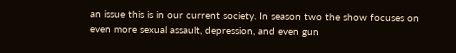an issue this is in our current society. In season two the show focuses on even more sexual assault, depression, and even gun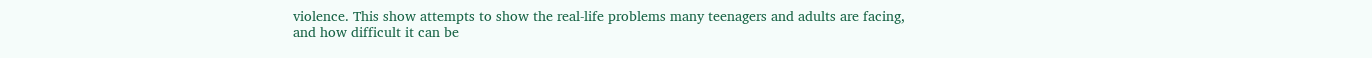violence. This show attempts to show the real-life problems many teenagers and adults are facing, and how difficult it can be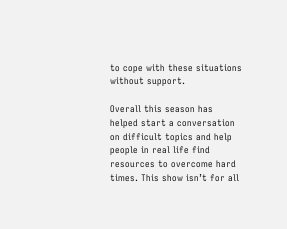to cope with these situations without support.

Overall this season has helped start a conversation on difficult topics and help people in real life find resources to overcome hard times. This show isn’t for all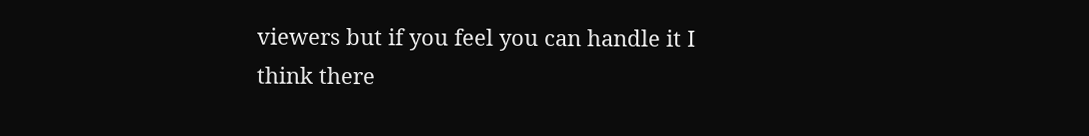viewers but if you feel you can handle it I think there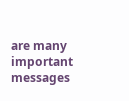are many important messages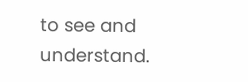to see and understand.